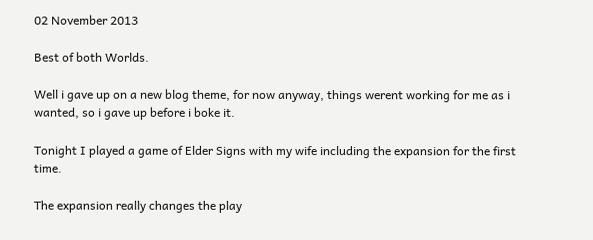02 November 2013

Best of both Worlds.

Well i gave up on a new blog theme, for now anyway, things werent working for me as i wanted, so i gave up before i boke it.

Tonight I played a game of Elder Signs with my wife including the expansion for the first time.

The expansion really changes the play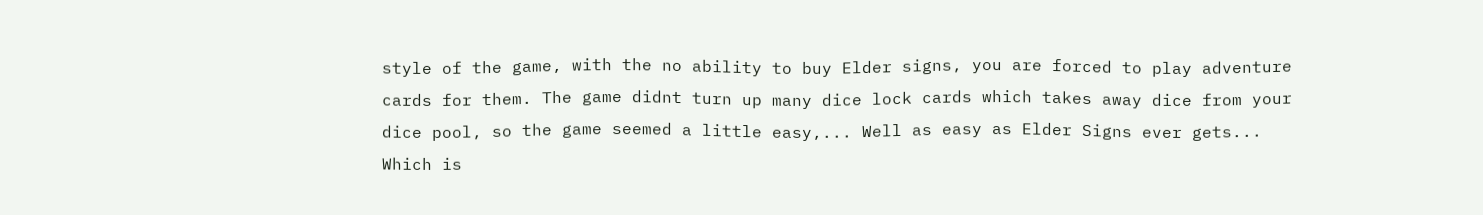style of the game, with the no ability to buy Elder signs, you are forced to play adventure cards for them. The game didnt turn up many dice lock cards which takes away dice from your dice pool, so the game seemed a little easy,... Well as easy as Elder Signs ever gets... Which is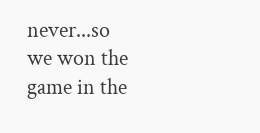never...so we won the game in the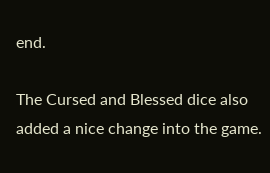end.

The Cursed and Blessed dice also added a nice change into the game.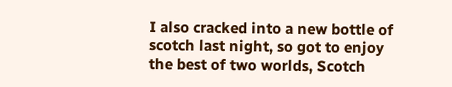I also cracked into a new bottle of scotch last night, so got to enjoy the best of two worlds, Scotch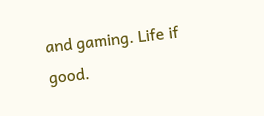and gaming. Life if good.